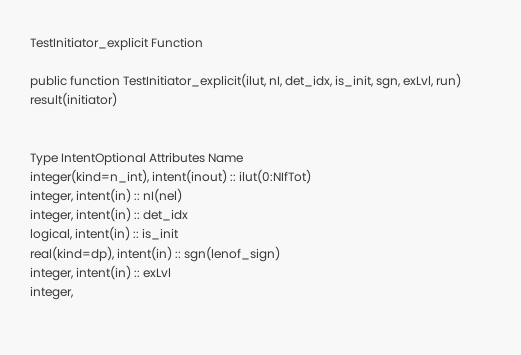TestInitiator_explicit Function

public function TestInitiator_explicit(ilut, nI, det_idx, is_init, sgn, exLvl, run) result(initiator)


Type IntentOptional Attributes Name
integer(kind=n_int), intent(inout) :: ilut(0:NIfTot)
integer, intent(in) :: nI(nel)
integer, intent(in) :: det_idx
logical, intent(in) :: is_init
real(kind=dp), intent(in) :: sgn(lenof_sign)
integer, intent(in) :: exLvl
integer,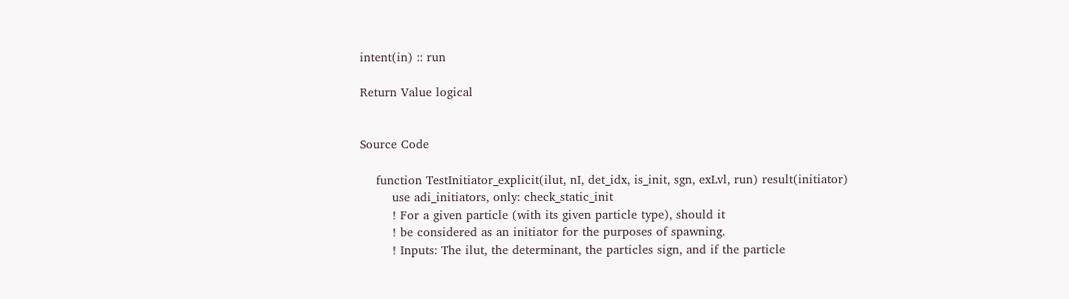intent(in) :: run

Return Value logical


Source Code

    function TestInitiator_explicit(ilut, nI, det_idx, is_init, sgn, exLvl, run) result(initiator)
        use adi_initiators, only: check_static_init
        ! For a given particle (with its given particle type), should it
        ! be considered as an initiator for the purposes of spawning.
        ! Inputs: The ilut, the determinant, the particles sign, and if the particle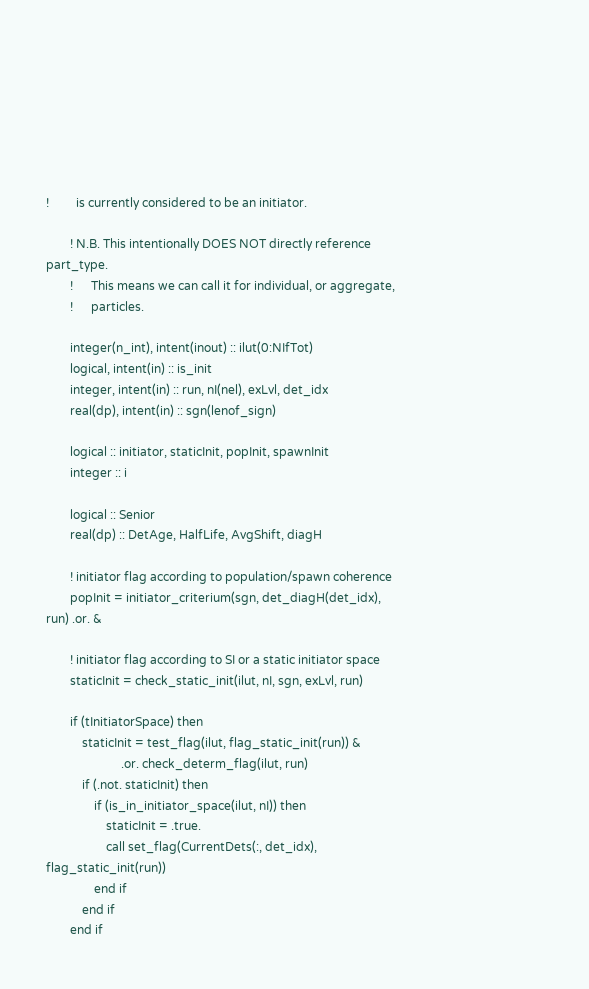!         is currently considered to be an initiator.

        ! N.B. This intentionally DOES NOT directly reference part_type.
        !      This means we can call it for individual, or aggregate,
        !      particles.

        integer(n_int), intent(inout) :: ilut(0:NIfTot)
        logical, intent(in) :: is_init
        integer, intent(in) :: run, nI(nel), exLvl, det_idx
        real(dp), intent(in) :: sgn(lenof_sign)

        logical :: initiator, staticInit, popInit, spawnInit
        integer :: i

        logical :: Senior
        real(dp) :: DetAge, HalfLife, AvgShift, diagH

        ! initiator flag according to population/spawn coherence
        popInit = initiator_criterium(sgn, det_diagH(det_idx), run) .or. &

        ! initiator flag according to SI or a static initiator space
        staticInit = check_static_init(ilut, nI, sgn, exLvl, run)

        if (tInitiatorSpace) then
            staticInit = test_flag(ilut, flag_static_init(run)) &
                         .or. check_determ_flag(ilut, run)
            if (.not. staticInit) then
                if (is_in_initiator_space(ilut, nI)) then
                    staticInit = .true.
                    call set_flag(CurrentDets(:, det_idx), flag_static_init(run))
                end if
            end if
        end if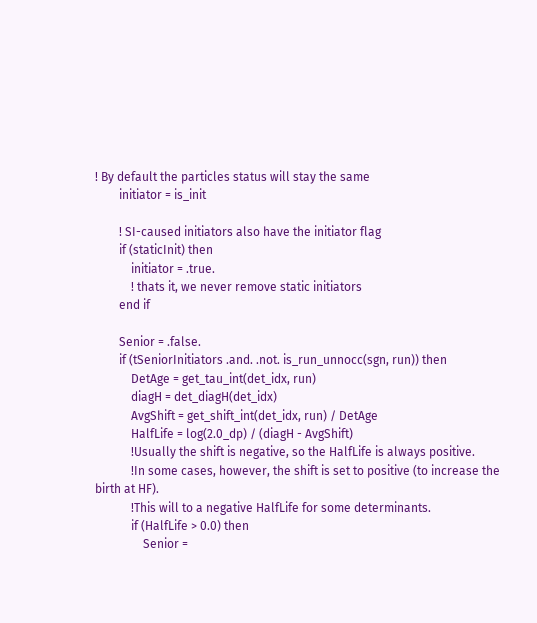! By default the particles status will stay the same
        initiator = is_init

        ! SI-caused initiators also have the initiator flag
        if (staticInit) then
            initiator = .true.
            ! thats it, we never remove static initiators
        end if

        Senior = .false.
        if (tSeniorInitiators .and. .not. is_run_unnocc(sgn, run)) then
            DetAge = get_tau_int(det_idx, run)
            diagH = det_diagH(det_idx)
            AvgShift = get_shift_int(det_idx, run) / DetAge
            HalfLife = log(2.0_dp) / (diagH - AvgShift)
            !Usually the shift is negative, so the HalfLife is always positive.
            !In some cases, however, the shift is set to positive (to increase the birth at HF).
            !This will to a negative HalfLife for some determinants.
            if (HalfLife > 0.0) then
                Senior =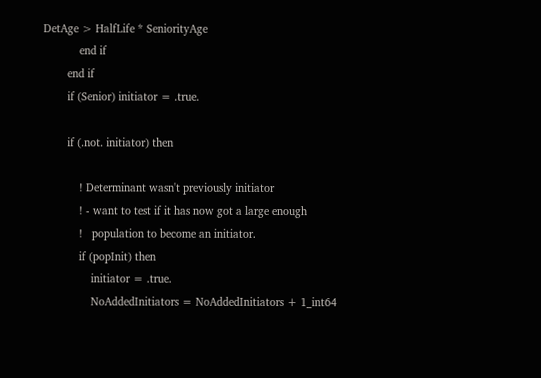DetAge > HalfLife * SeniorityAge
            end if
        end if
        if (Senior) initiator = .true.

        if (.not. initiator) then

            ! Determinant wasn't previously initiator
            ! - want to test if it has now got a large enough
            !   population to become an initiator.
            if (popInit) then
                initiator = .true.
                NoAddedInitiators = NoAddedInitiators + 1_int64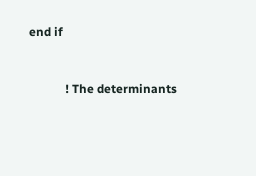end if


            ! The determinants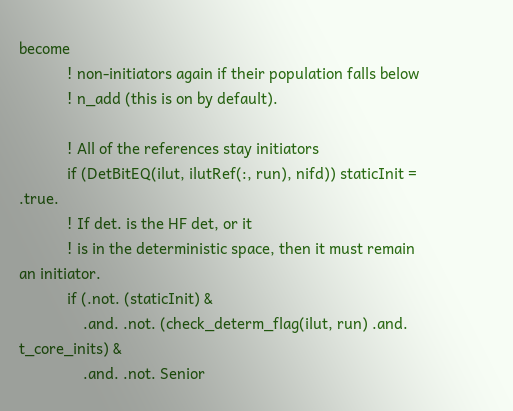become
            ! non-initiators again if their population falls below
            ! n_add (this is on by default).

            ! All of the references stay initiators
            if (DetBitEQ(ilut, ilutRef(:, run), nifd)) staticInit = .true.
            ! If det. is the HF det, or it
            ! is in the deterministic space, then it must remain an initiator.
            if (.not. (staticInit) &
                .and. .not. (check_determ_flag(ilut, run) .and. t_core_inits) &
                .and. .not. Senior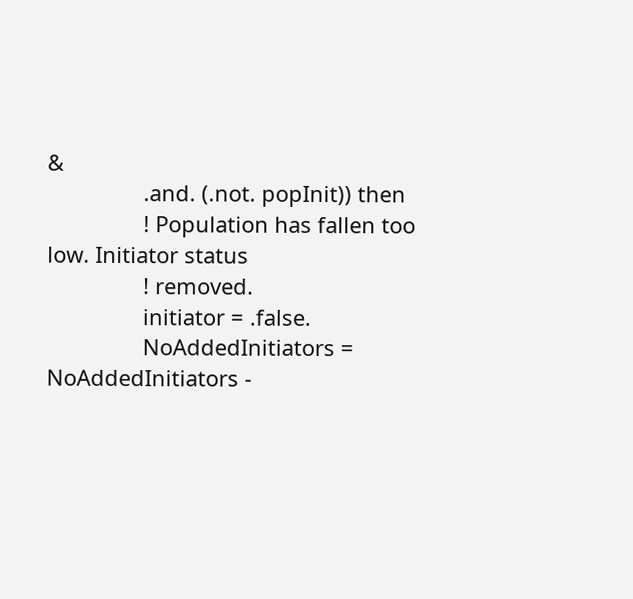&
                .and. (.not. popInit)) then
                ! Population has fallen too low. Initiator status
                ! removed.
                initiator = .false.
                NoAddedInitiators = NoAddedInitiators -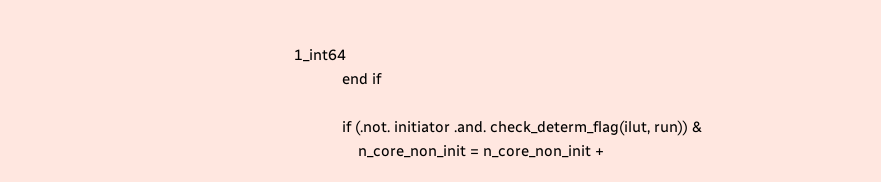1_int64
            end if

            if (.not. initiator .and. check_determ_flag(ilut, run)) &
                n_core_non_init = n_core_non_init +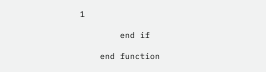1

        end if

    end function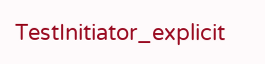TestInitiator_explicit